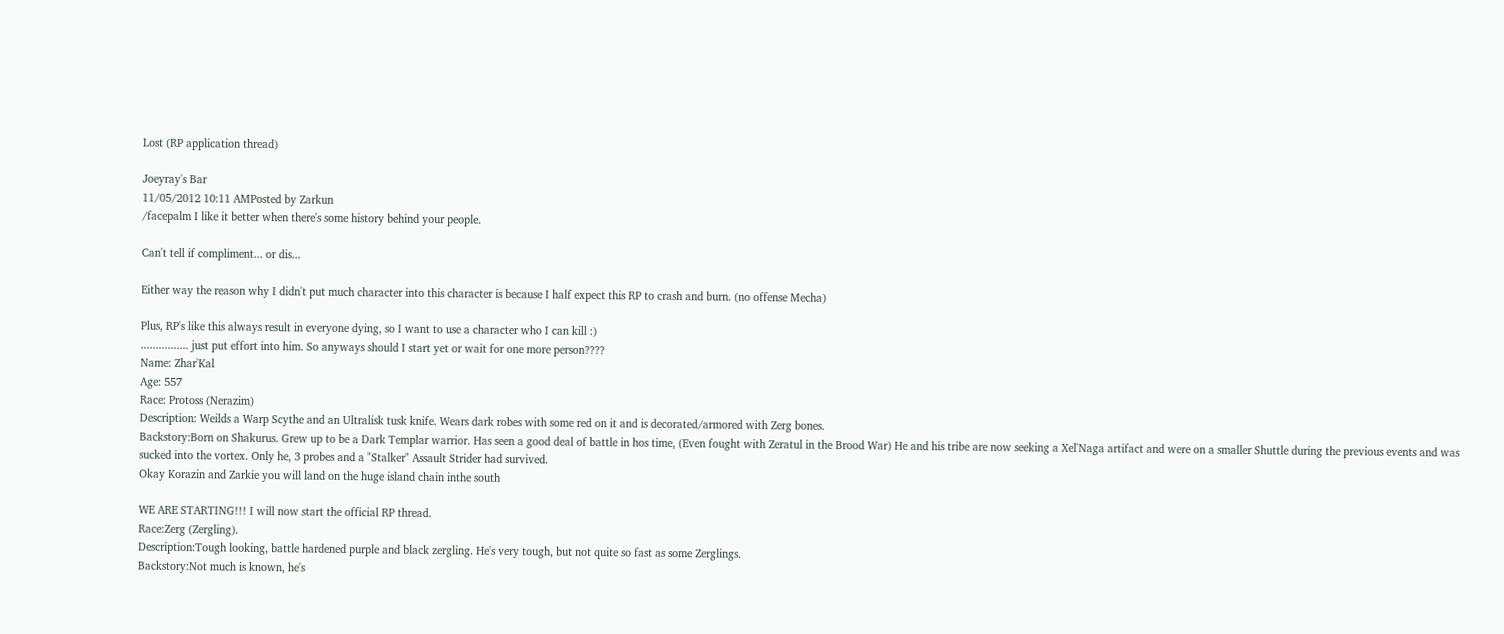Lost (RP application thread)

Joeyray's Bar
11/05/2012 10:11 AMPosted by Zarkun
/facepalm I like it better when there's some history behind your people.

Can't tell if compliment... or dis...

Either way the reason why I didn't put much character into this character is because I half expect this RP to crash and burn. (no offense Mecha)

Plus, RP's like this always result in everyone dying, so I want to use a character who I can kill :)
................ just put effort into him. So anyways should I start yet or wait for one more person????
Name: Zhar'Kal
Age: 557
Race: Protoss (Nerazim)
Description: Weilds a Warp Scythe and an Ultralisk tusk knife. Wears dark robes with some red on it and is decorated/armored with Zerg bones.
Backstory:Born on Shakurus. Grew up to be a Dark Templar warrior. Has seen a good deal of battle in hos time, (Even fought with Zeratul in the Brood War) He and his tribe are now seeking a Xel'Naga artifact and were on a smaller Shuttle during the previous events and was sucked into the vortex. Only he, 3 probes and a "Stalker" Assault Strider had survived.
Okay Korazin and Zarkie you will land on the huge island chain inthe south

WE ARE STARTING!!! I will now start the official RP thread.
Race:Zerg (Zergling).
Description:Tough looking, battle hardened purple and black zergling. He's very tough, but not quite so fast as some Zerglings.
Backstory:Not much is known, he's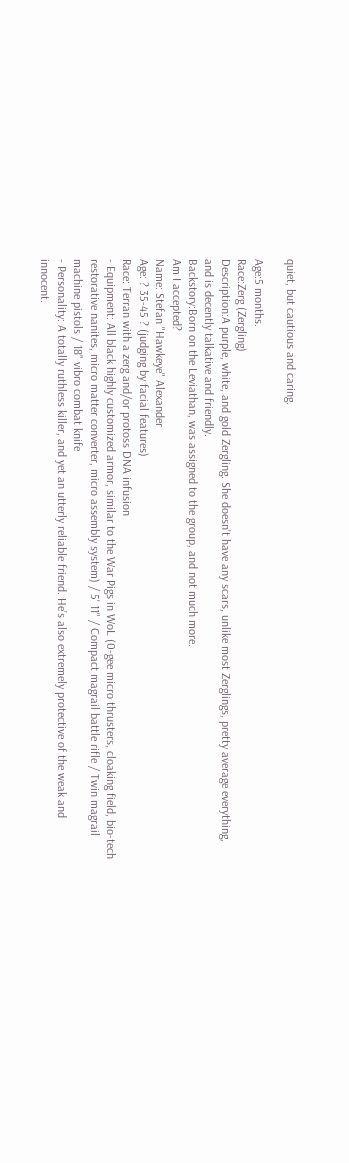quiet, but cautious and caring.

Age:5 months.
Race:Zerg (Zergling)
Description:A purple, white, and gold Zergling. She doesn't have any scars, unlike most Zerglings, pretty average everything, and is decently talkative and friendly.
Backstory:Born on the Leviathan, was assigned to the group, and not much more.
Am I accepted?
Name: Stefan "Hawkeye" Alexander
Age: ? 35-45 ? (judging by facial features)
Race: Terran with a zerg and/or protoss DNA infusion
- Equipment: All black highly customized armor, similar to the War Pigs in WoL (0-gee micro thrusters, cloaking field, bio-tech restorative nanites, micro matter converter, micro assembly system) / 5' 11" / Compact magrail battle rifle / Twin magrail machine pistols / 18" vibro combat knife
- Personality: A totally ruthless killer, and yet an utterly reliable friend. He’s also extremely protective of the weak and innocent.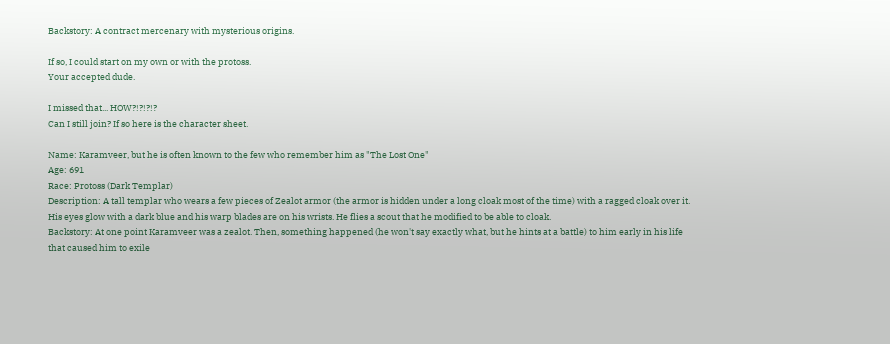Backstory: A contract mercenary with mysterious origins.

If so, I could start on my own or with the protoss.
Your accepted dude.

I missed that... HOW?!?!?!?
Can I still join? If so here is the character sheet.

Name: Karamveer, but he is often known to the few who remember him as "The Lost One"
Age: 691
Race: Protoss (Dark Templar)
Description: A tall templar who wears a few pieces of Zealot armor (the armor is hidden under a long cloak most of the time) with a ragged cloak over it. His eyes glow with a dark blue and his warp blades are on his wrists. He flies a scout that he modified to be able to cloak.
Backstory: At one point Karamveer was a zealot. Then, something happened (he won't say exactly what, but he hints at a battle) to him early in his life that caused him to exile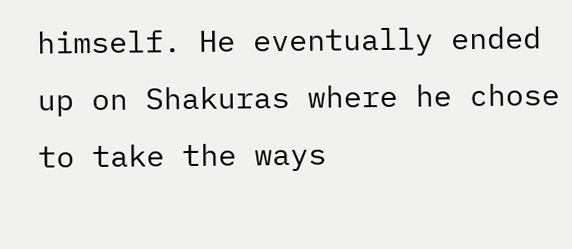himself. He eventually ended up on Shakuras where he chose to take the ways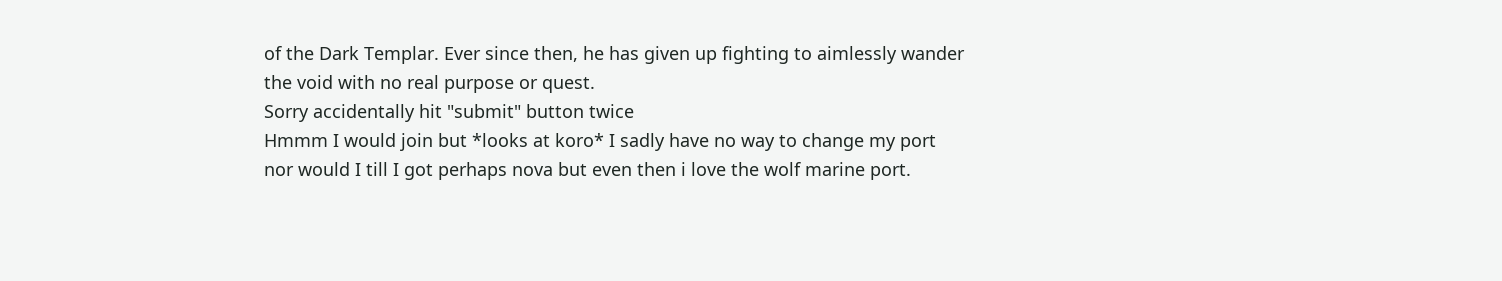of the Dark Templar. Ever since then, he has given up fighting to aimlessly wander the void with no real purpose or quest.
Sorry accidentally hit "submit" button twice
Hmmm I would join but *looks at koro* I sadly have no way to change my port nor would I till I got perhaps nova but even then i love the wolf marine port.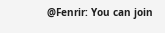@Fenrir: You can join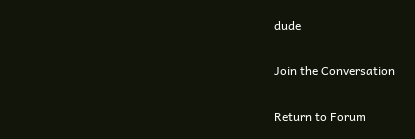dude

Join the Conversation

Return to Forum